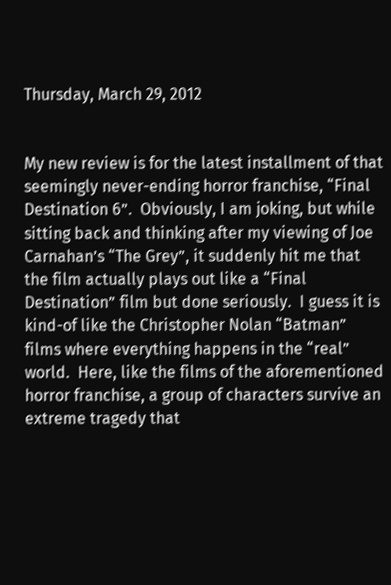Thursday, March 29, 2012


My new review is for the latest installment of that seemingly never-ending horror franchise, “Final Destination 6”.  Obviously, I am joking, but while sitting back and thinking after my viewing of Joe Carnahan’s “The Grey”, it suddenly hit me that the film actually plays out like a “Final Destination” film but done seriously.  I guess it is kind-of like the Christopher Nolan “Batman” films where everything happens in the “real” world.  Here, like the films of the aforementioned horror franchise, a group of characters survive an extreme tragedy that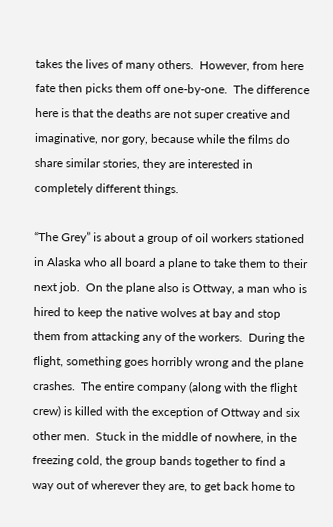takes the lives of many others.  However, from here fate then picks them off one-by-one.  The difference here is that the deaths are not super creative and imaginative, nor gory, because while the films do share similar stories, they are interested in completely different things.

“The Grey” is about a group of oil workers stationed in Alaska who all board a plane to take them to their next job.  On the plane also is Ottway, a man who is hired to keep the native wolves at bay and stop them from attacking any of the workers.  During the flight, something goes horribly wrong and the plane crashes.  The entire company (along with the flight crew) is killed with the exception of Ottway and six other men.  Stuck in the middle of nowhere, in the freezing cold, the group bands together to find a way out of wherever they are, to get back home to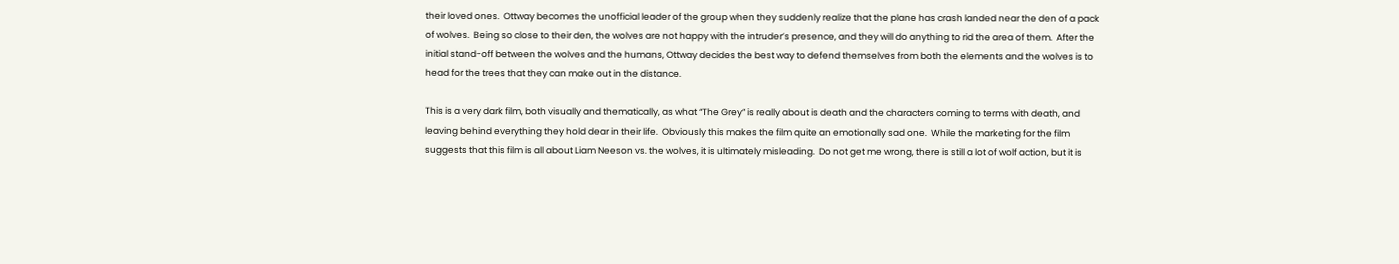their loved ones.  Ottway becomes the unofficial leader of the group when they suddenly realize that the plane has crash landed near the den of a pack of wolves.  Being so close to their den, the wolves are not happy with the intruder’s presence, and they will do anything to rid the area of them.  After the initial stand-off between the wolves and the humans, Ottway decides the best way to defend themselves from both the elements and the wolves is to head for the trees that they can make out in the distance.

This is a very dark film, both visually and thematically, as what “The Grey” is really about is death and the characters coming to terms with death, and leaving behind everything they hold dear in their life.  Obviously this makes the film quite an emotionally sad one.  While the marketing for the film suggests that this film is all about Liam Neeson vs. the wolves, it is ultimately misleading.  Do not get me wrong, there is still a lot of wolf action, but it is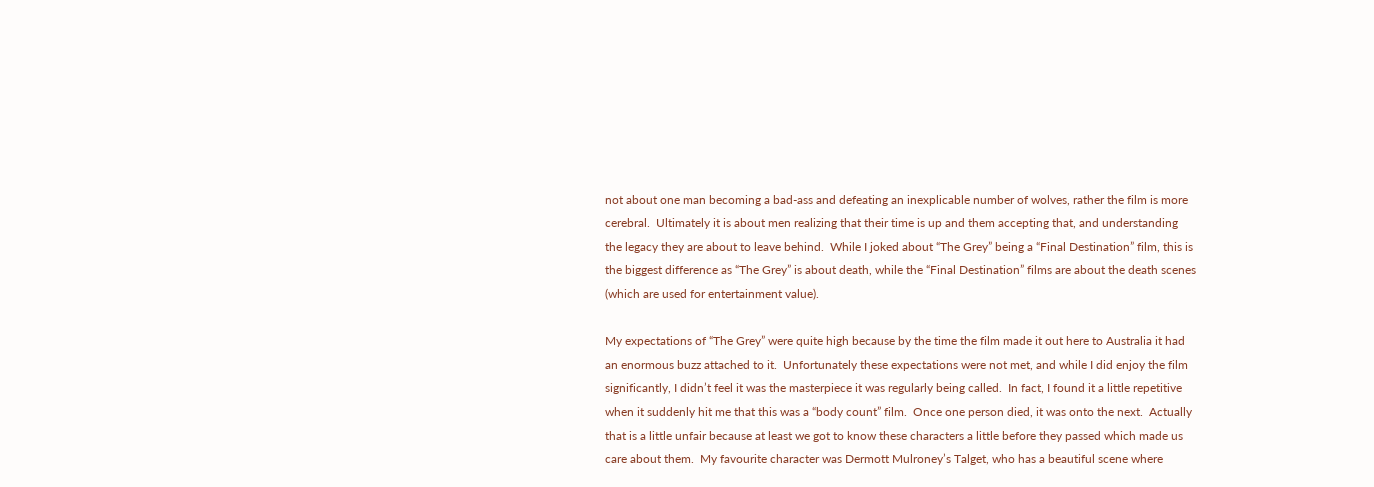not about one man becoming a bad-ass and defeating an inexplicable number of wolves, rather the film is more cerebral.  Ultimately it is about men realizing that their time is up and them accepting that, and understanding the legacy they are about to leave behind.  While I joked about “The Grey” being a “Final Destination” film, this is the biggest difference as “The Grey” is about death, while the “Final Destination” films are about the death scenes (which are used for entertainment value).

My expectations of “The Grey” were quite high because by the time the film made it out here to Australia it had an enormous buzz attached to it.  Unfortunately these expectations were not met, and while I did enjoy the film significantly, I didn’t feel it was the masterpiece it was regularly being called.  In fact, I found it a little repetitive when it suddenly hit me that this was a “body count” film.  Once one person died, it was onto the next.  Actually that is a little unfair because at least we got to know these characters a little before they passed which made us care about them.  My favourite character was Dermott Mulroney’s Talget, who has a beautiful scene where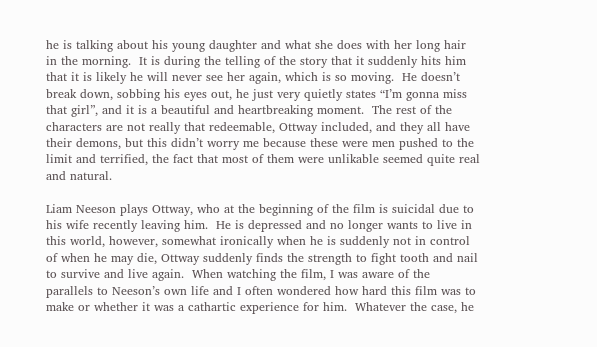he is talking about his young daughter and what she does with her long hair in the morning.  It is during the telling of the story that it suddenly hits him that it is likely he will never see her again, which is so moving.  He doesn’t break down, sobbing his eyes out, he just very quietly states “I’m gonna miss that girl”, and it is a beautiful and heartbreaking moment.  The rest of the characters are not really that redeemable, Ottway included, and they all have their demons, but this didn’t worry me because these were men pushed to the limit and terrified, the fact that most of them were unlikable seemed quite real and natural.

Liam Neeson plays Ottway, who at the beginning of the film is suicidal due to his wife recently leaving him.  He is depressed and no longer wants to live in this world, however, somewhat ironically when he is suddenly not in control of when he may die, Ottway suddenly finds the strength to fight tooth and nail to survive and live again.  When watching the film, I was aware of the parallels to Neeson’s own life and I often wondered how hard this film was to make or whether it was a cathartic experience for him.  Whatever the case, he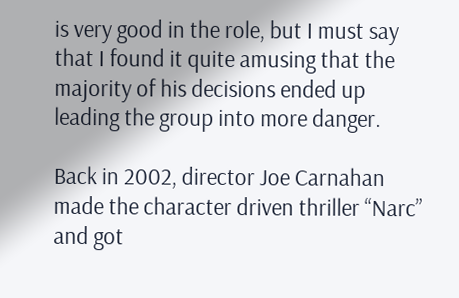is very good in the role, but I must say that I found it quite amusing that the majority of his decisions ended up leading the group into more danger.

Back in 2002, director Joe Carnahan made the character driven thriller “Narc” and got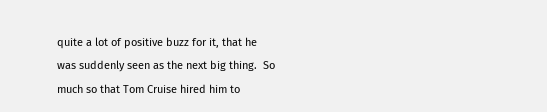quite a lot of positive buzz for it, that he was suddenly seen as the next big thing.  So much so that Tom Cruise hired him to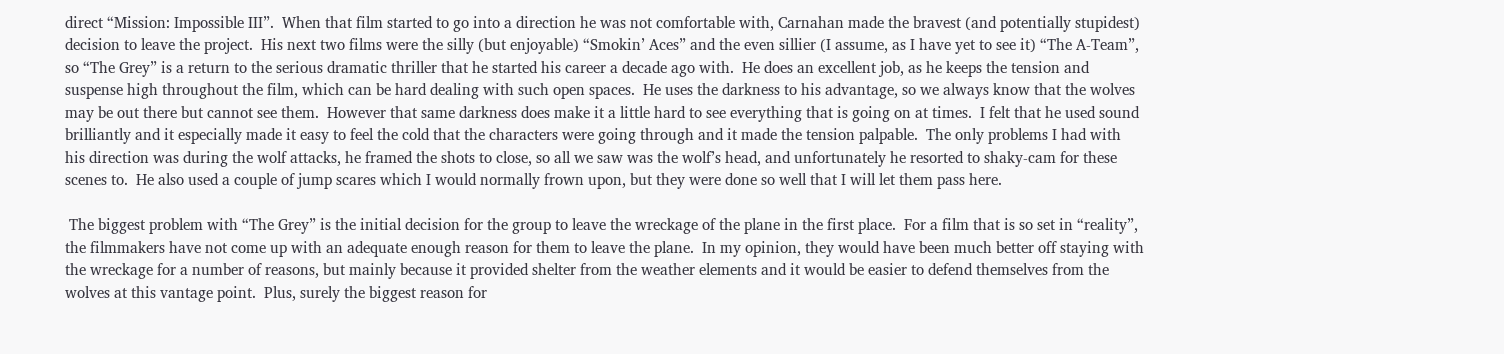direct “Mission: Impossible III”.  When that film started to go into a direction he was not comfortable with, Carnahan made the bravest (and potentially stupidest) decision to leave the project.  His next two films were the silly (but enjoyable) “Smokin’ Aces” and the even sillier (I assume, as I have yet to see it) “The A-Team”, so “The Grey” is a return to the serious dramatic thriller that he started his career a decade ago with.  He does an excellent job, as he keeps the tension and suspense high throughout the film, which can be hard dealing with such open spaces.  He uses the darkness to his advantage, so we always know that the wolves may be out there but cannot see them.  However that same darkness does make it a little hard to see everything that is going on at times.  I felt that he used sound brilliantly and it especially made it easy to feel the cold that the characters were going through and it made the tension palpable.  The only problems I had with his direction was during the wolf attacks, he framed the shots to close, so all we saw was the wolf’s head, and unfortunately he resorted to shaky-cam for these scenes to.  He also used a couple of jump scares which I would normally frown upon, but they were done so well that I will let them pass here.

 The biggest problem with “The Grey” is the initial decision for the group to leave the wreckage of the plane in the first place.  For a film that is so set in “reality”, the filmmakers have not come up with an adequate enough reason for them to leave the plane.  In my opinion, they would have been much better off staying with the wreckage for a number of reasons, but mainly because it provided shelter from the weather elements and it would be easier to defend themselves from the wolves at this vantage point.  Plus, surely the biggest reason for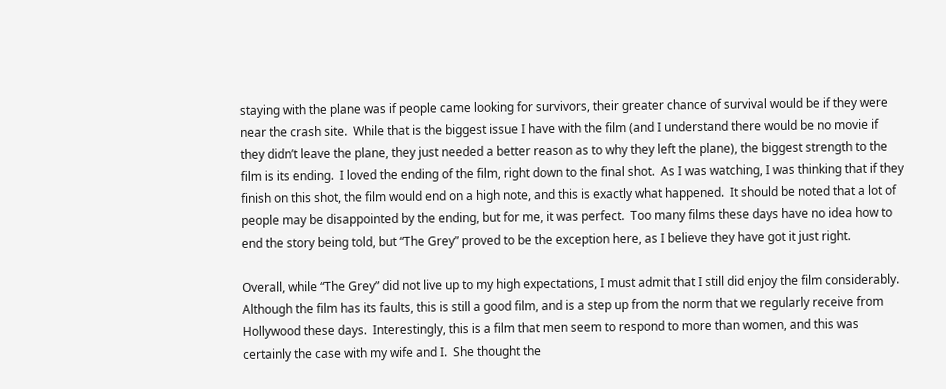staying with the plane was if people came looking for survivors, their greater chance of survival would be if they were near the crash site.  While that is the biggest issue I have with the film (and I understand there would be no movie if they didn’t leave the plane, they just needed a better reason as to why they left the plane), the biggest strength to the film is its ending.  I loved the ending of the film, right down to the final shot.  As I was watching, I was thinking that if they finish on this shot, the film would end on a high note, and this is exactly what happened.  It should be noted that a lot of people may be disappointed by the ending, but for me, it was perfect.  Too many films these days have no idea how to end the story being told, but “The Grey” proved to be the exception here, as I believe they have got it just right.

Overall, while “The Grey” did not live up to my high expectations, I must admit that I still did enjoy the film considerably.  Although the film has its faults, this is still a good film, and is a step up from the norm that we regularly receive from Hollywood these days.  Interestingly, this is a film that men seem to respond to more than women, and this was certainly the case with my wife and I.  She thought the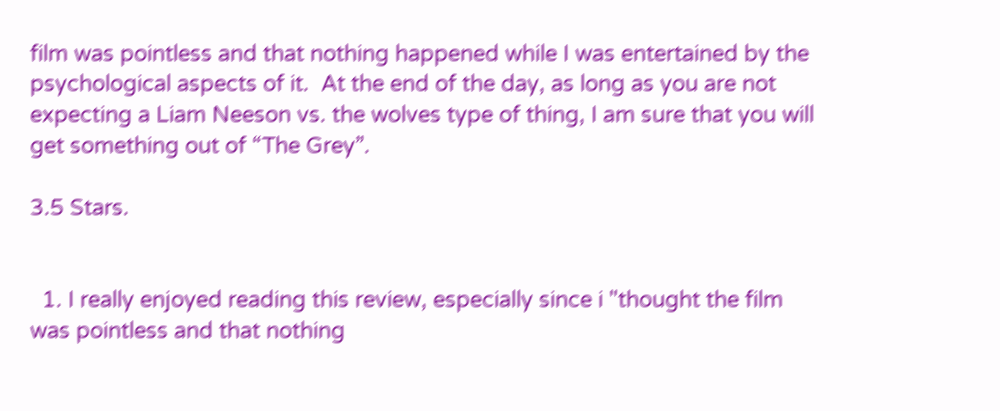film was pointless and that nothing happened while I was entertained by the psychological aspects of it.  At the end of the day, as long as you are not expecting a Liam Neeson vs. the wolves type of thing, I am sure that you will get something out of “The Grey”.

3.5 Stars.


  1. I really enjoyed reading this review, especially since i "thought the film was pointless and that nothing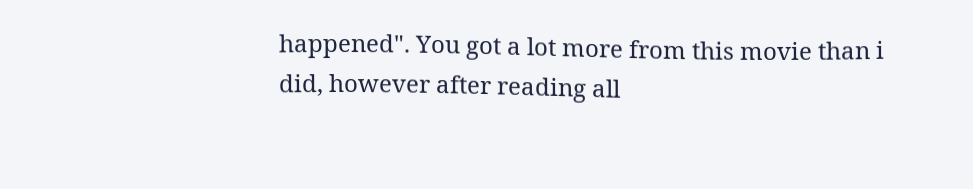happened". You got a lot more from this movie than i did, however after reading all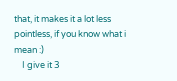that, it makes it a lot less pointless, if you know what i mean :)
    I give it 3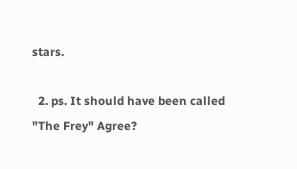stars.

  2. ps. It should have been called "The Frey" Agree?